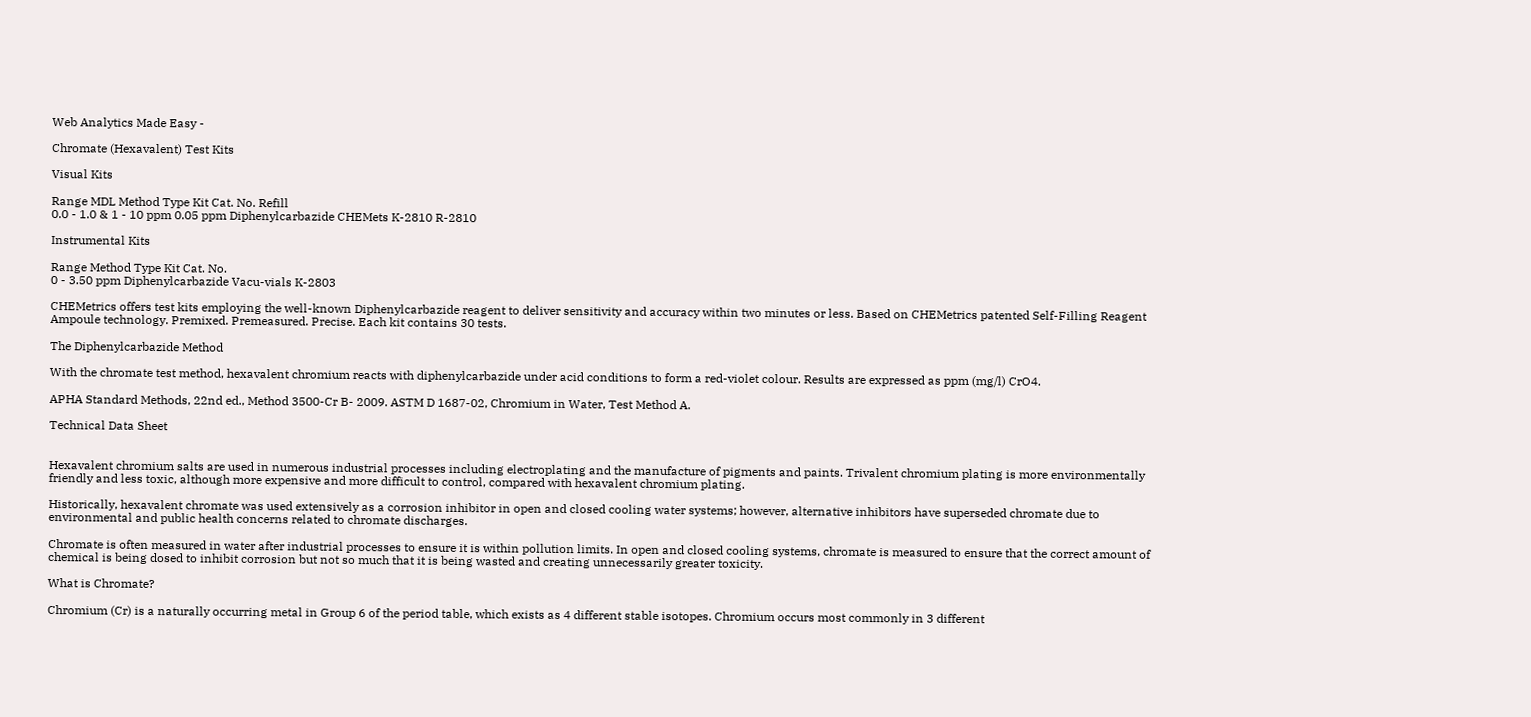Web Analytics Made Easy -

Chromate (Hexavalent) Test Kits

Visual Kits

Range MDL Method Type Kit Cat. No. Refill
0.0 - 1.0 & 1 - 10 ppm 0.05 ppm Diphenylcarbazide CHEMets K-2810 R-2810

Instrumental Kits

Range Method Type Kit Cat. No.
0 - 3.50 ppm Diphenylcarbazide Vacu-vials K-2803

CHEMetrics offers test kits employing the well-known Diphenylcarbazide reagent to deliver sensitivity and accuracy within two minutes or less. Based on CHEMetrics patented Self-Filling Reagent Ampoule technology. Premixed. Premeasured. Precise. Each kit contains 30 tests.

The Diphenylcarbazide Method

With the chromate test method, hexavalent chromium reacts with diphenylcarbazide under acid conditions to form a red-violet colour. Results are expressed as ppm (mg/l) CrO4.

APHA Standard Methods, 22nd ed., Method 3500-Cr B- 2009. ASTM D 1687-02, Chromium in Water, Test Method A.

Technical Data Sheet


Hexavalent chromium salts are used in numerous industrial processes including electroplating and the manufacture of pigments and paints. Trivalent chromium plating is more environmentally friendly and less toxic, although more expensive and more difficult to control, compared with hexavalent chromium plating.

Historically, hexavalent chromate was used extensively as a corrosion inhibitor in open and closed cooling water systems; however, alternative inhibitors have superseded chromate due to environmental and public health concerns related to chromate discharges.

Chromate is often measured in water after industrial processes to ensure it is within pollution limits. In open and closed cooling systems, chromate is measured to ensure that the correct amount of chemical is being dosed to inhibit corrosion but not so much that it is being wasted and creating unnecessarily greater toxicity.

What is Chromate?

Chromium (Cr) is a naturally occurring metal in Group 6 of the period table, which exists as 4 different stable isotopes. Chromium occurs most commonly in 3 different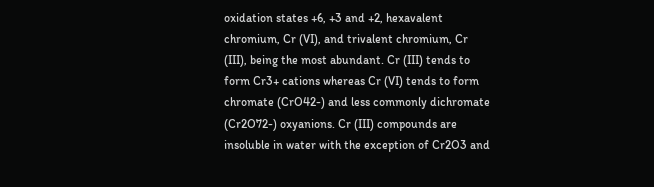oxidation states +6, +3 and +2, hexavalent chromium, Cr (VI), and trivalent chromium, Cr (III), being the most abundant. Cr (III) tends to form Cr3+ cations whereas Cr (VI) tends to form chromate (CrO42-) and less commonly dichromate (Cr2O72-) oxyanions. Cr (III) compounds are insoluble in water with the exception of Cr2O3 and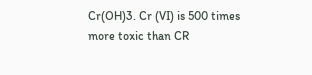Cr(OH)3. Cr (VI) is 500 times more toxic than CR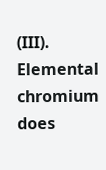(III). Elemental chromium does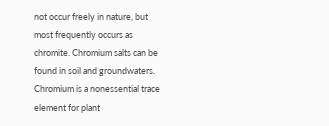not occur freely in nature, but most frequently occurs as chromite. Chromium salts can be found in soil and groundwaters. Chromium is a nonessential trace element for plant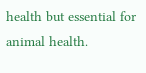health but essential for animal health.